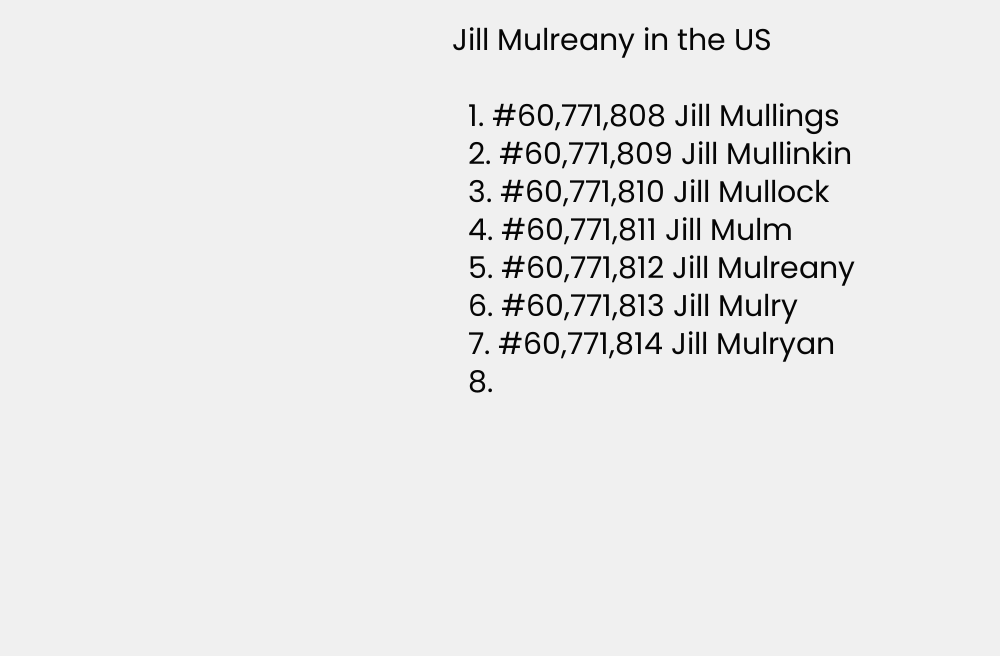Jill Mulreany in the US

  1. #60,771,808 Jill Mullings
  2. #60,771,809 Jill Mullinkin
  3. #60,771,810 Jill Mullock
  4. #60,771,811 Jill Mulm
  5. #60,771,812 Jill Mulreany
  6. #60,771,813 Jill Mulry
  7. #60,771,814 Jill Mulryan
  8.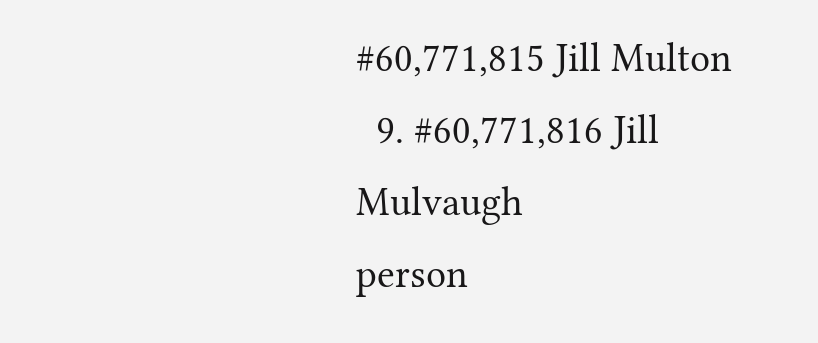#60,771,815 Jill Multon
  9. #60,771,816 Jill Mulvaugh
person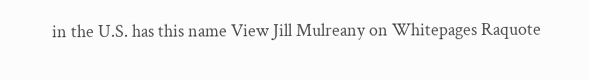in the U.S. has this name View Jill Mulreany on Whitepages Raquote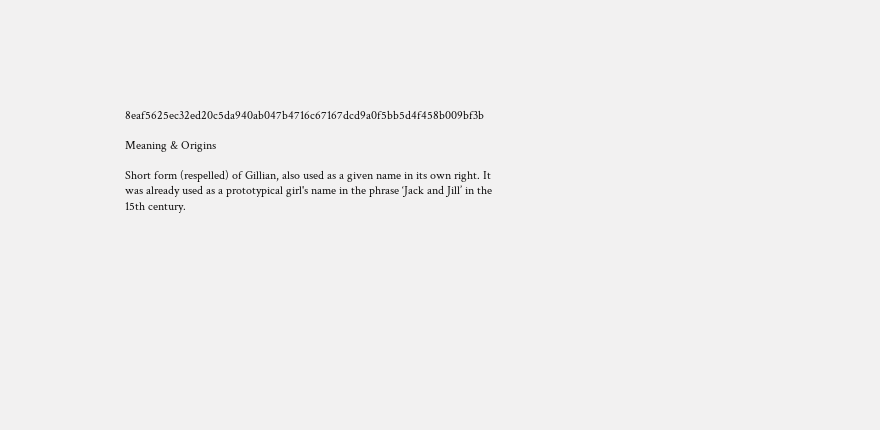8eaf5625ec32ed20c5da940ab047b4716c67167dcd9a0f5bb5d4f458b009bf3b

Meaning & Origins

Short form (respelled) of Gillian, also used as a given name in its own right. It was already used as a prototypical girl's name in the phrase ‘Jack and Jill’ in the 15th century.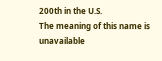200th in the U.S.
The meaning of this name is unavailable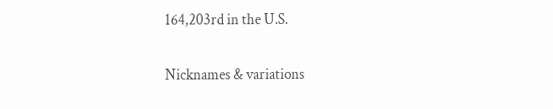164,203rd in the U.S.

Nicknames & variations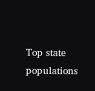Top state populations